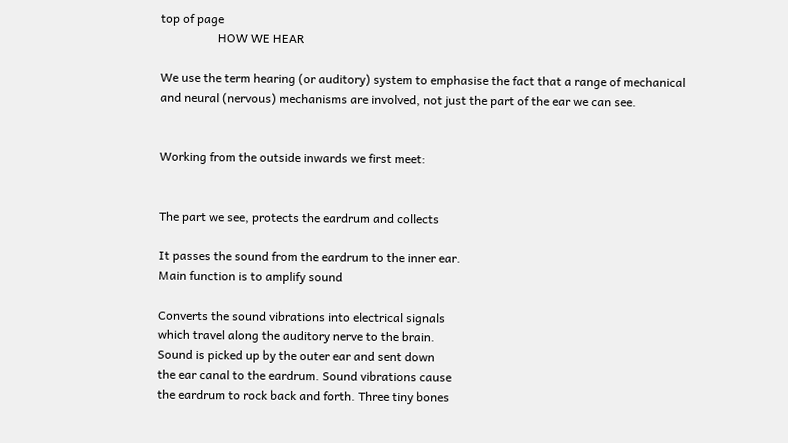top of page
                   HOW WE HEAR

We use the term hearing (or auditory) system to emphasise the fact that a range of mechanical and neural (nervous) mechanisms are involved, not just the part of the ear we can see.


Working from the outside inwards we first meet:


The part we see, protects the eardrum and collects

It passes the sound from the eardrum to the inner ear.
Main function is to amplify sound

Converts the sound vibrations into electrical signals
which travel along the auditory nerve to the brain.
Sound is picked up by the outer ear and sent down
the ear canal to the eardrum. Sound vibrations cause
the eardrum to rock back and forth. Three tiny bones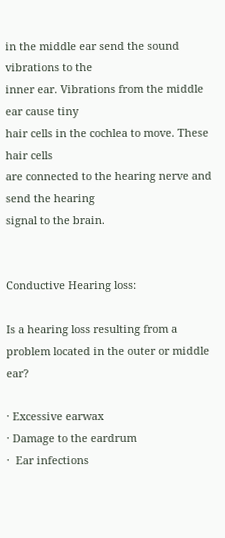in the middle ear send the sound vibrations to the
inner ear. Vibrations from the middle ear cause tiny
hair cells in the cochlea to move. These hair cells
are connected to the hearing nerve and send the hearing
signal to the brain.


Conductive Hearing loss:

Is a hearing loss resulting from a problem located in the outer or middle ear?

· Excessive earwax
· Damage to the eardrum
·  Ear infections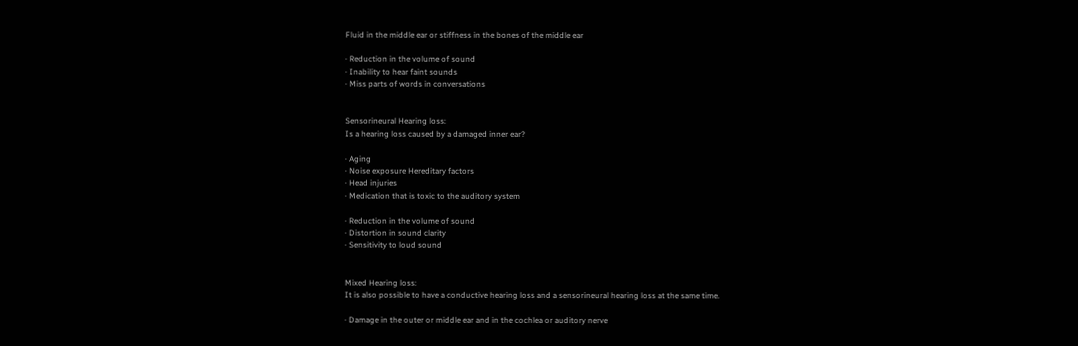Fluid in the middle ear or stiffness in the bones of the middle ear

· Reduction in the volume of sound
· Inability to hear faint sounds
· Miss parts of words in conversations


Sensorineural Hearing loss:
Is a hearing loss caused by a damaged inner ear?

· Aging
· Noise exposure Hereditary factors
· Head injuries
· Medication that is toxic to the auditory system

· Reduction in the volume of sound
· Distortion in sound clarity
· Sensitivity to loud sound


Mixed Hearing loss:
It is also possible to have a conductive hearing loss and a sensorineural hearing loss at the same time.

· Damage in the outer or middle ear and in the cochlea or auditory nerve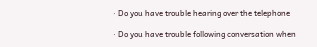· Do you have trouble hearing over the telephone

· Do you have trouble following conversation when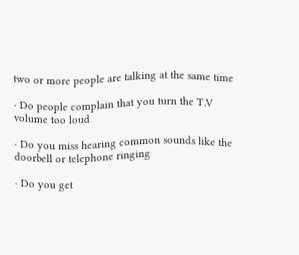two or more people are talking at the same time

· Do people complain that you turn the T.V volume too loud

· Do you miss hearing common sounds like the doorbell or telephone ringing

· Do you get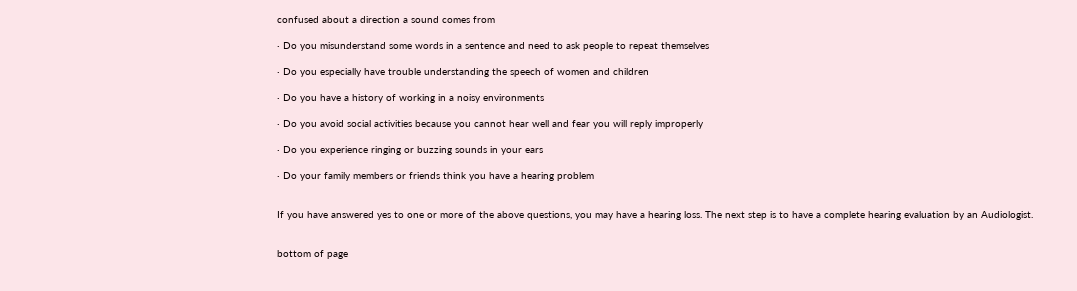confused about a direction a sound comes from

· Do you misunderstand some words in a sentence and need to ask people to repeat themselves

· Do you especially have trouble understanding the speech of women and children

· Do you have a history of working in a noisy environments

· Do you avoid social activities because you cannot hear well and fear you will reply improperly

· Do you experience ringing or buzzing sounds in your ears

· Do your family members or friends think you have a hearing problem


If you have answered yes to one or more of the above questions, you may have a hearing loss. The next step is to have a complete hearing evaluation by an Audiologist.


bottom of page